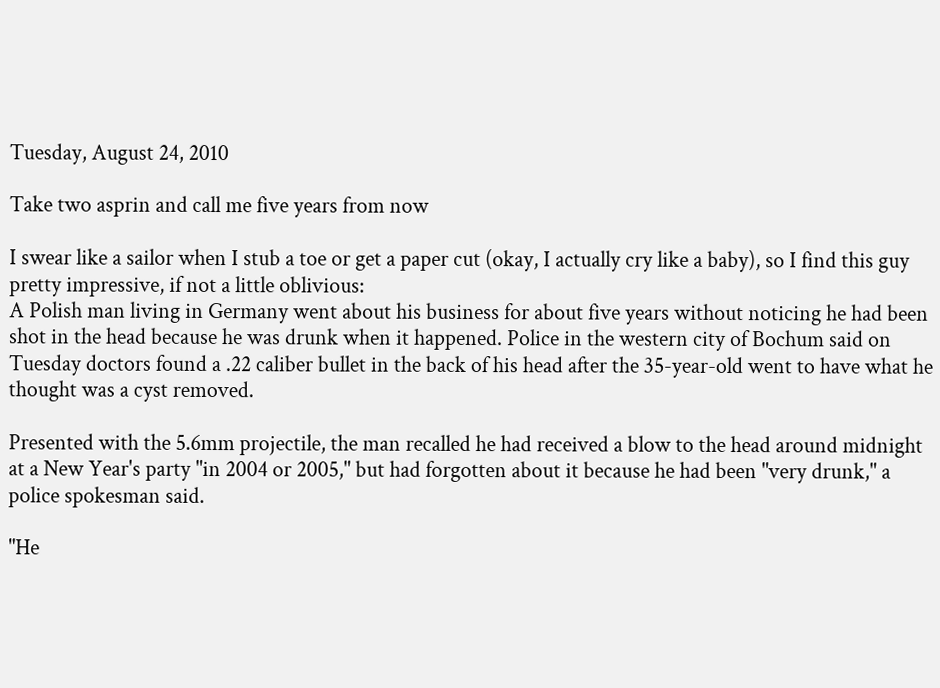Tuesday, August 24, 2010

Take two asprin and call me five years from now

I swear like a sailor when I stub a toe or get a paper cut (okay, I actually cry like a baby), so I find this guy pretty impressive, if not a little oblivious:
A Polish man living in Germany went about his business for about five years without noticing he had been shot in the head because he was drunk when it happened. Police in the western city of Bochum said on Tuesday doctors found a .22 caliber bullet in the back of his head after the 35-year-old went to have what he thought was a cyst removed.

Presented with the 5.6mm projectile, the man recalled he had received a blow to the head around midnight at a New Year's party "in 2004 or 2005," but had forgotten about it because he had been "very drunk," a police spokesman said.

"He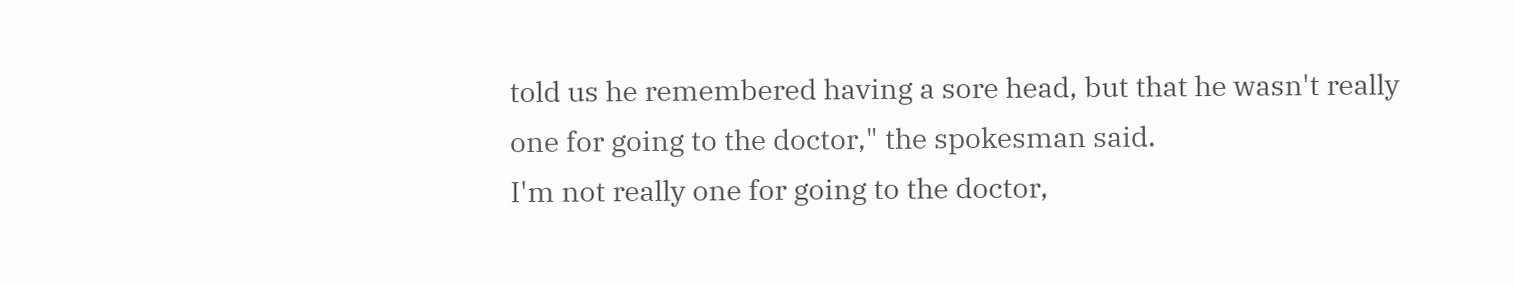told us he remembered having a sore head, but that he wasn't really one for going to the doctor," the spokesman said.
I'm not really one for going to the doctor,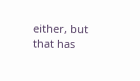either, but that has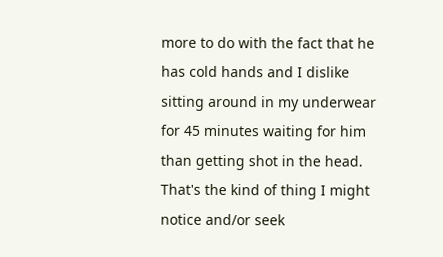more to do with the fact that he has cold hands and I dislike sitting around in my underwear for 45 minutes waiting for him than getting shot in the head. That's the kind of thing I might notice and/or seek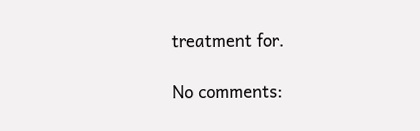treatment for.

No comments: